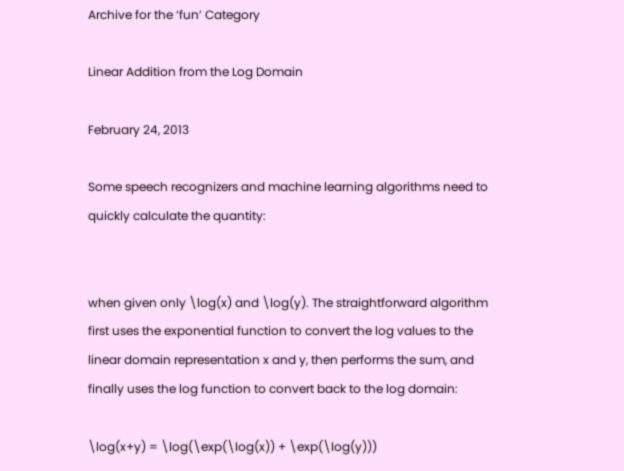Archive for the ‘fun’ Category

Linear Addition from the Log Domain

February 24, 2013

Some speech recognizers and machine learning algorithms need to quickly calculate the quantity:


when given only \log(x) and \log(y). The straightforward algorithm first uses the exponential function to convert the log values to the linear domain representation x and y, then performs the sum, and finally uses the log function to convert back to the log domain:

\log(x+y) = \log(\exp(\log(x)) + \exp(\log(y)))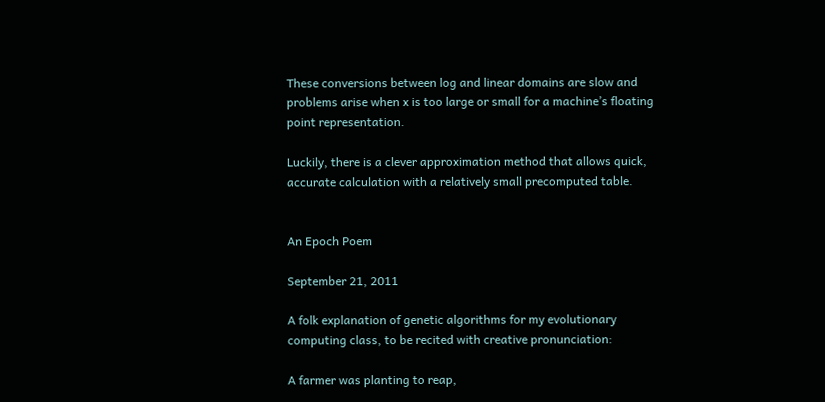These conversions between log and linear domains are slow and problems arise when x is too large or small for a machine’s floating point representation.

Luckily, there is a clever approximation method that allows quick, accurate calculation with a relatively small precomputed table.


An Epoch Poem

September 21, 2011

A folk explanation of genetic algorithms for my evolutionary computing class, to be recited with creative pronunciation:

A farmer was planting to reap,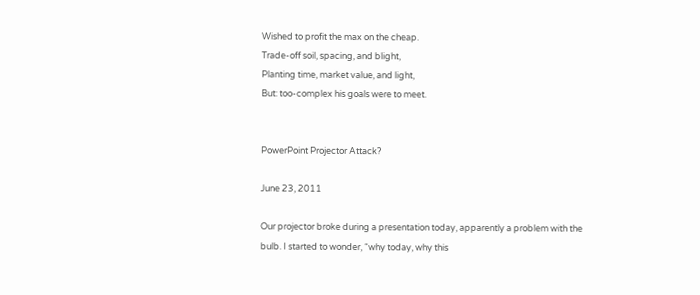Wished to profit the max on the cheap.
Trade-off soil, spacing, and blight,
Planting time, market value, and light,
But: too-complex his goals were to meet.


PowerPoint Projector Attack?

June 23, 2011

Our projector broke during a presentation today, apparently a problem with the bulb. I started to wonder, “why today, why this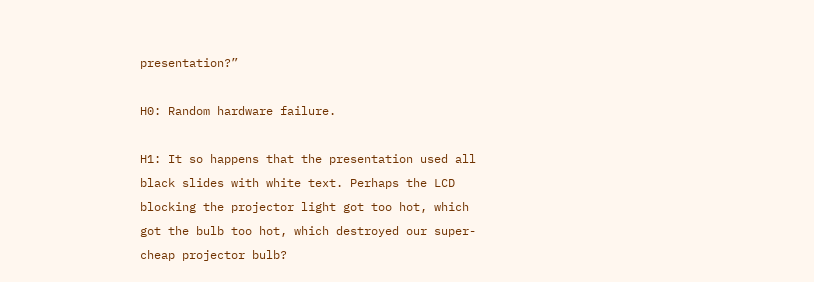presentation?”

H0: Random hardware failure.

H1: It so happens that the presentation used all black slides with white text. Perhaps the LCD blocking the projector light got too hot, which got the bulb too hot, which destroyed our super-cheap projector bulb?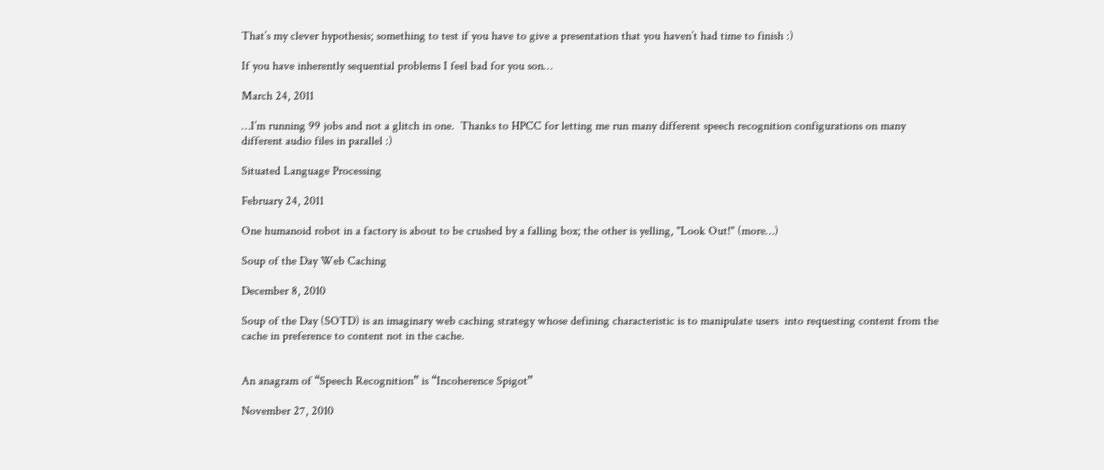That’s my clever hypothesis; something to test if you have to give a presentation that you haven’t had time to finish :)

If you have inherently sequential problems I feel bad for you son…

March 24, 2011

…I’m running 99 jobs and not a glitch in one.  Thanks to HPCC for letting me run many different speech recognition configurations on many different audio files in parallel :)

Situated Language Processing

February 24, 2011

One humanoid robot in a factory is about to be crushed by a falling box; the other is yelling, "Look Out!" (more…)

Soup of the Day Web Caching

December 8, 2010

Soup of the Day (SOTD) is an imaginary web caching strategy whose defining characteristic is to manipulate users  into requesting content from the cache in preference to content not in the cache.


An anagram of “Speech Recognition” is “Incoherence Spigot”

November 27, 2010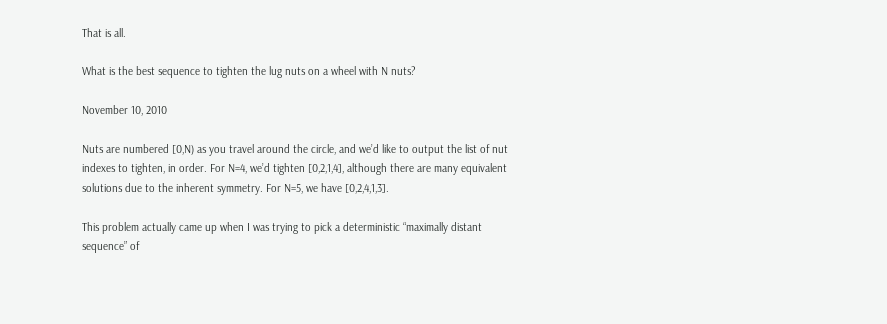That is all.

What is the best sequence to tighten the lug nuts on a wheel with N nuts?

November 10, 2010

Nuts are numbered [0,N) as you travel around the circle, and we’d like to output the list of nut indexes to tighten, in order. For N=4, we’d tighten [0,2,1,4], although there are many equivalent solutions due to the inherent symmetry. For N=5, we have [0,2,4,1,3].

This problem actually came up when I was trying to pick a deterministic “maximally distant sequence” of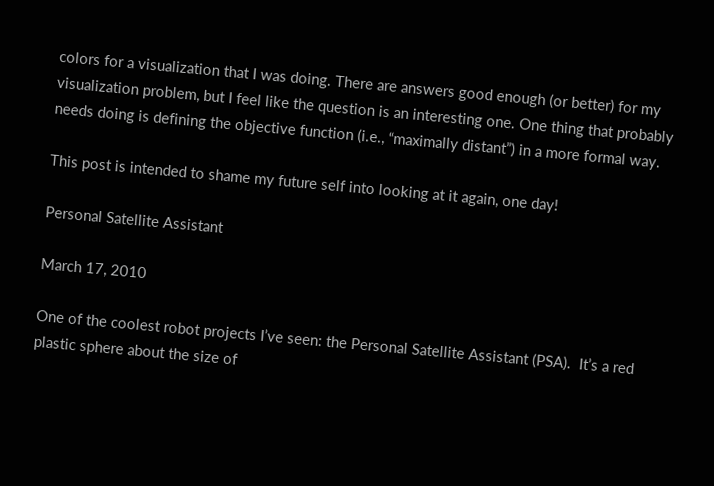colors for a visualization that I was doing. There are answers good enough (or better) for my visualization problem, but I feel like the question is an interesting one. One thing that probably needs doing is defining the objective function (i.e., “maximally distant”) in a more formal way.

This post is intended to shame my future self into looking at it again, one day!

Personal Satellite Assistant

March 17, 2010

One of the coolest robot projects I’ve seen: the Personal Satellite Assistant (PSA).  It’s a red plastic sphere about the size of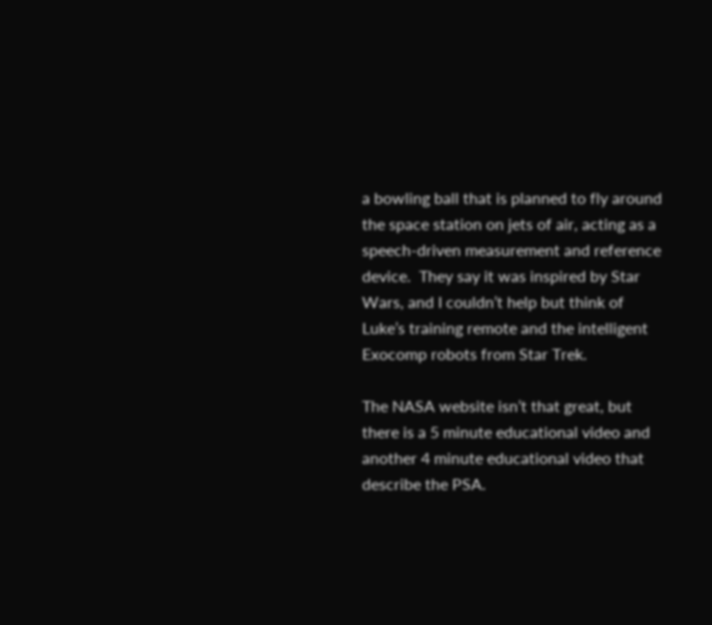a bowling ball that is planned to fly around the space station on jets of air, acting as a speech-driven measurement and reference device.  They say it was inspired by Star Wars, and I couldn’t help but think of Luke’s training remote and the intelligent Exocomp robots from Star Trek.

The NASA website isn’t that great, but there is a 5 minute educational video and another 4 minute educational video that describe the PSA.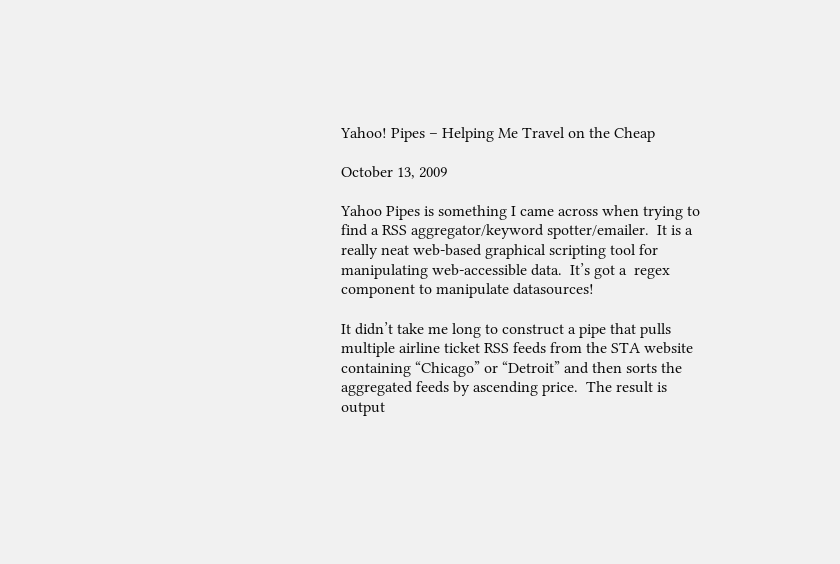Yahoo! Pipes – Helping Me Travel on the Cheap

October 13, 2009

Yahoo Pipes is something I came across when trying to find a RSS aggregator/keyword spotter/emailer.  It is a really neat web-based graphical scripting tool for manipulating web-accessible data.  It’s got a  regex component to manipulate datasources!

It didn’t take me long to construct a pipe that pulls multiple airline ticket RSS feeds from the STA website containing “Chicago” or “Detroit” and then sorts the aggregated feeds by ascending price.  The result is output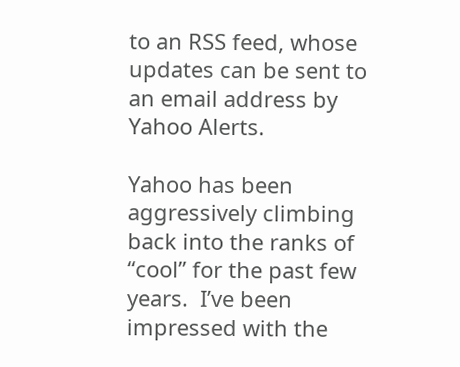to an RSS feed, whose updates can be sent to an email address by Yahoo Alerts.

Yahoo has been aggressively climbing back into the ranks of “cool” for the past few years.  I’ve been impressed with the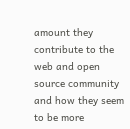amount they contribute to the web and open source community and how they seem to be more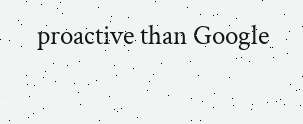proactive than Google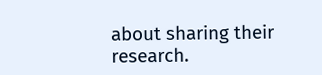about sharing their research.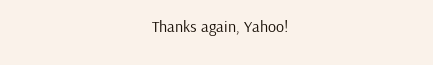Thanks again, Yahoo!